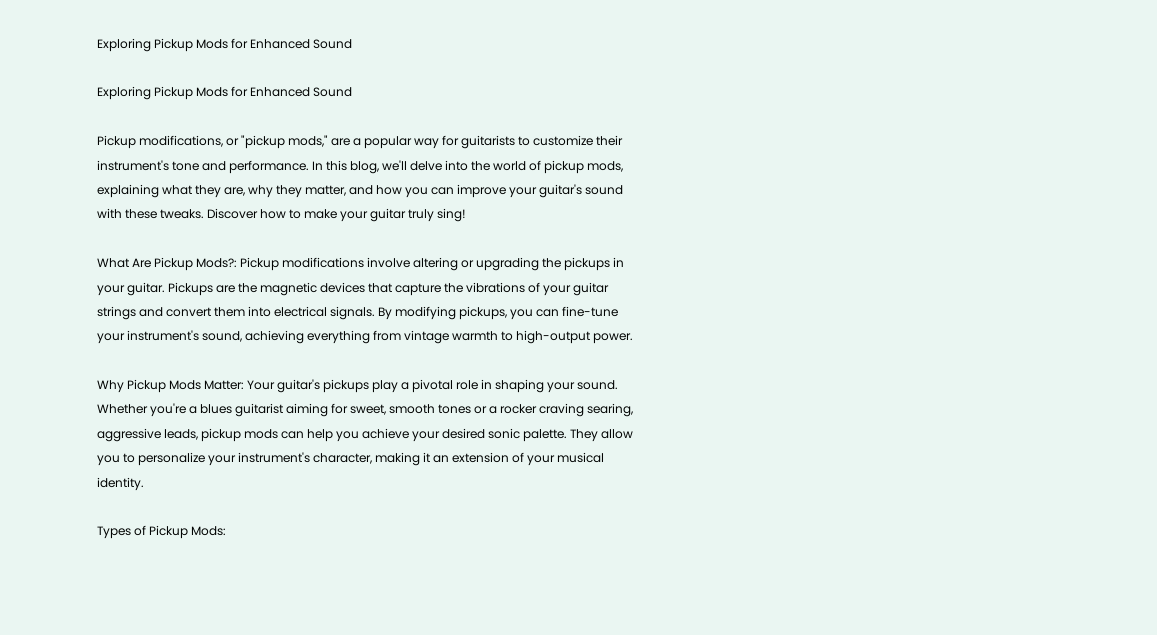Exploring Pickup Mods for Enhanced Sound

Exploring Pickup Mods for Enhanced Sound

Pickup modifications, or "pickup mods," are a popular way for guitarists to customize their instrument's tone and performance. In this blog, we'll delve into the world of pickup mods, explaining what they are, why they matter, and how you can improve your guitar's sound with these tweaks. Discover how to make your guitar truly sing!

What Are Pickup Mods?: Pickup modifications involve altering or upgrading the pickups in your guitar. Pickups are the magnetic devices that capture the vibrations of your guitar strings and convert them into electrical signals. By modifying pickups, you can fine-tune your instrument's sound, achieving everything from vintage warmth to high-output power.

Why Pickup Mods Matter: Your guitar's pickups play a pivotal role in shaping your sound. Whether you're a blues guitarist aiming for sweet, smooth tones or a rocker craving searing, aggressive leads, pickup mods can help you achieve your desired sonic palette. They allow you to personalize your instrument's character, making it an extension of your musical identity.

Types of Pickup Mods: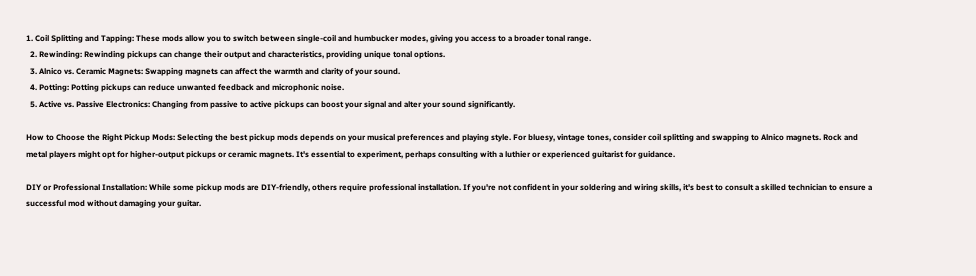1. Coil Splitting and Tapping: These mods allow you to switch between single-coil and humbucker modes, giving you access to a broader tonal range.
  2. Rewinding: Rewinding pickups can change their output and characteristics, providing unique tonal options.
  3. Alnico vs. Ceramic Magnets: Swapping magnets can affect the warmth and clarity of your sound.
  4. Potting: Potting pickups can reduce unwanted feedback and microphonic noise.
  5. Active vs. Passive Electronics: Changing from passive to active pickups can boost your signal and alter your sound significantly.

How to Choose the Right Pickup Mods: Selecting the best pickup mods depends on your musical preferences and playing style. For bluesy, vintage tones, consider coil splitting and swapping to Alnico magnets. Rock and metal players might opt for higher-output pickups or ceramic magnets. It's essential to experiment, perhaps consulting with a luthier or experienced guitarist for guidance.

DIY or Professional Installation: While some pickup mods are DIY-friendly, others require professional installation. If you're not confident in your soldering and wiring skills, it's best to consult a skilled technician to ensure a successful mod without damaging your guitar.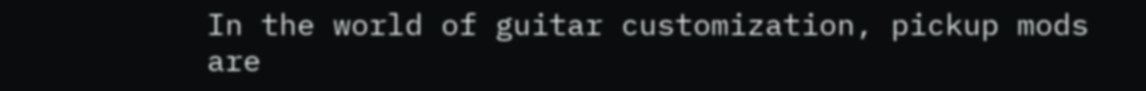In the world of guitar customization, pickup mods are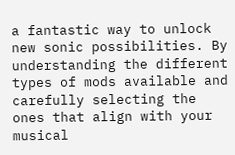a fantastic way to unlock new sonic possibilities. By understanding the different types of mods available and carefully selecting the ones that align with your musical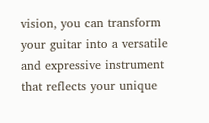vision, you can transform your guitar into a versatile and expressive instrument that reflects your unique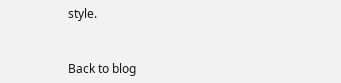style.


Back to blog